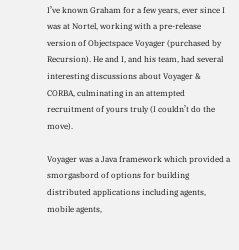I’ve known Graham for a few years, ever since I was at Nortel, working with a pre-release version of Objectspace Voyager (purchased by Recursion). He and I, and his team, had several interesting discussions about Voyager & CORBA, culminating in an attempted recruitment of yours truly (I couldn’t do the move).

Voyager was a Java framework which provided a smorgasbord of options for building distributed applications including agents, mobile agents,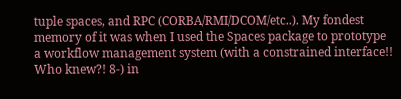tuple spaces, and RPC (CORBA/RMI/DCOM/etc..). My fondest memory of it was when I used the Spaces package to prototype a workflow management system (with a constrained interface!! Who knew?! 8-) in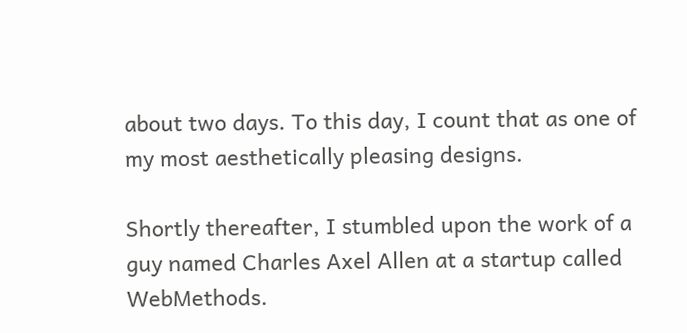about two days. To this day, I count that as one of my most aesthetically pleasing designs.

Shortly thereafter, I stumbled upon the work of a guy named Charles Axel Allen at a startup called WebMethods.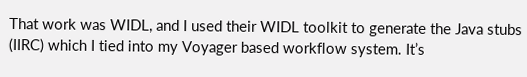That work was WIDL, and I used their WIDL toolkit to generate the Java stubs (IIRC) which I tied into my Voyager based workflow system. It’s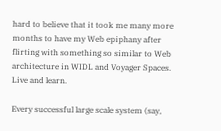hard to believe that it took me many more months to have my Web epiphany after flirting with something so similar to Web architecture in WIDL and Voyager Spaces. Live and learn.

Every successful large scale system (say,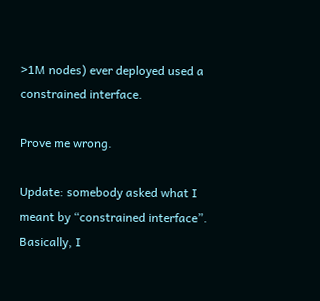>1M nodes) ever deployed used a constrained interface.

Prove me wrong.

Update: somebody asked what I meant by “constrained interface”. Basically, I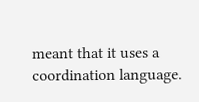meant that it uses a coordination language.